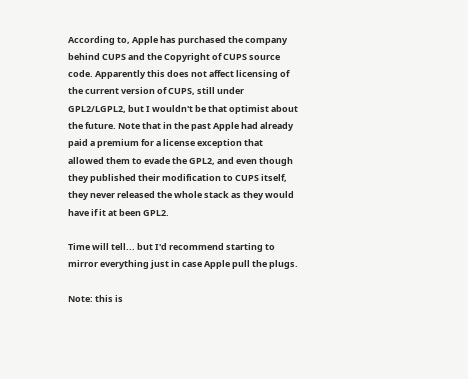According to, Apple has purchased the company behind CUPS and the Copyright of CUPS source code. Apparently this does not affect licensing of the current version of CUPS, still under GPL2/LGPL2, but I wouldn't be that optimist about the future. Note that in the past Apple had already paid a premium for a license exception that allowed them to evade the GPL2, and even though they published their modification to CUPS itself, they never released the whole stack as they would have if it at been GPL2.

Time will tell... but I'd recommend starting to mirror everything just in case Apple pull the plugs.

Note: this is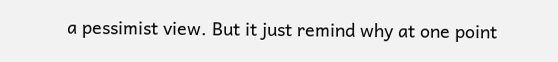a pessimist view. But it just remind why at one point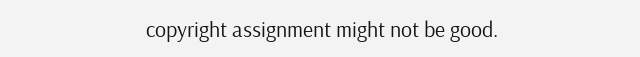copyright assignment might not be good.